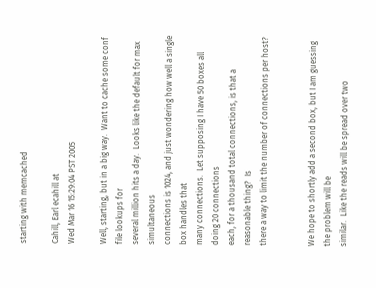starting with memcached

Cahill, Earl ecahill at
Wed Mar 16 15:29:04 PST 2005

Well, starting, but in a big way.  Want to cache some conf file lookups for
several million hits a day.  Looks like the default for max simultaneous
connections is 1024, and just wondering how well a single box handles that
many connections.  Let supposing I have 50 boxes all doing 20 connections
each, for a thousand total connections, is that a reasonable thing?  Is
there a way to limit the number of connections per host?


We hope to shortly add a second box, but I am guessing the problem will be
similar.  Like the reads will be spread over two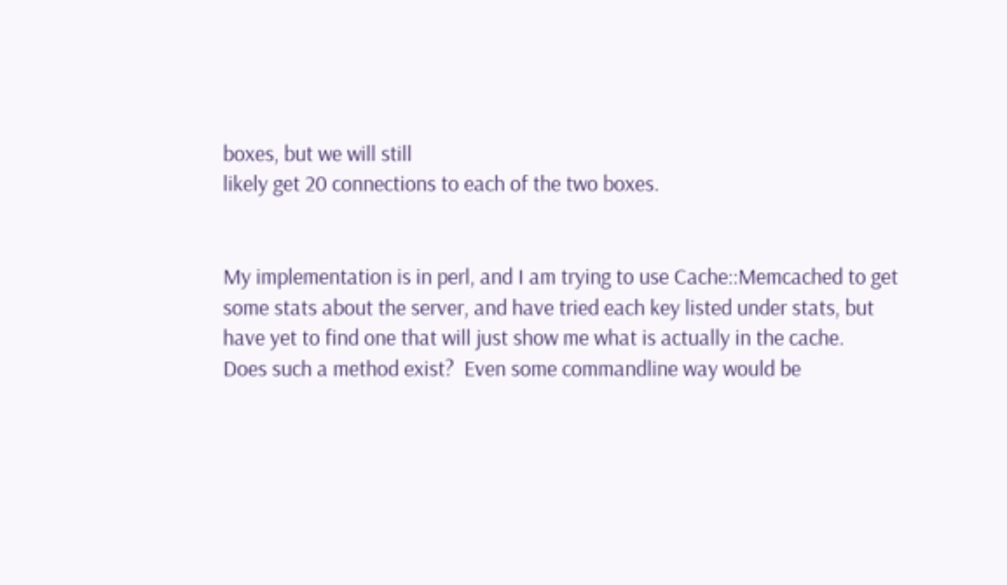boxes, but we will still
likely get 20 connections to each of the two boxes.


My implementation is in perl, and I am trying to use Cache::Memcached to get
some stats about the server, and have tried each key listed under stats, but
have yet to find one that will just show me what is actually in the cache.
Does such a method exist?  Even some commandline way would be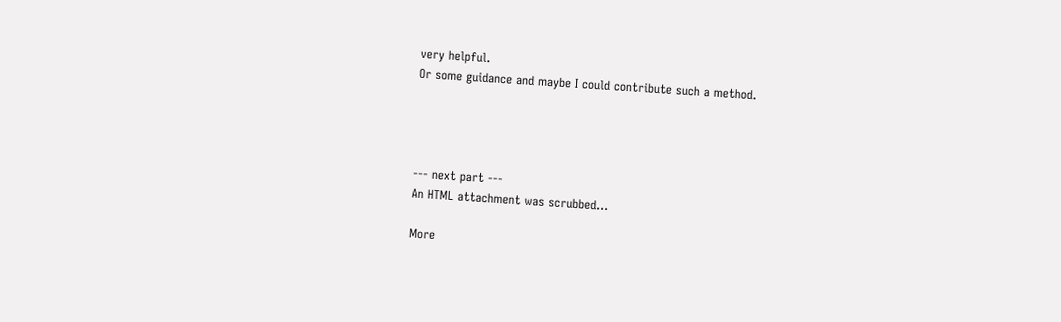very helpful.
Or some guidance and maybe I could contribute such a method.




--- next part ---
An HTML attachment was scrubbed...

More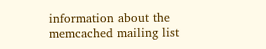information about the memcached mailing list